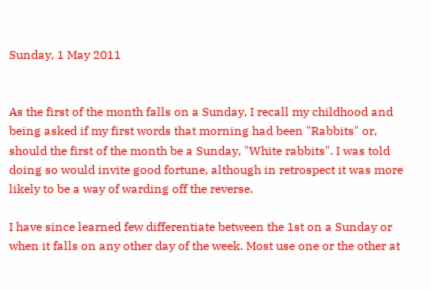Sunday, 1 May 2011


As the first of the month falls on a Sunday, I recall my childhood and being asked if my first words that morning had been "Rabbits" or, should the first of the month be a Sunday, "White rabbits". I was told doing so would invite good fortune, although in retrospect it was more likely to be a way of warding off the reverse.

I have since learned few differentiate between the 1st on a Sunday or when it falls on any other day of the week. Most use one or the other at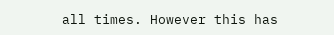all times. However this has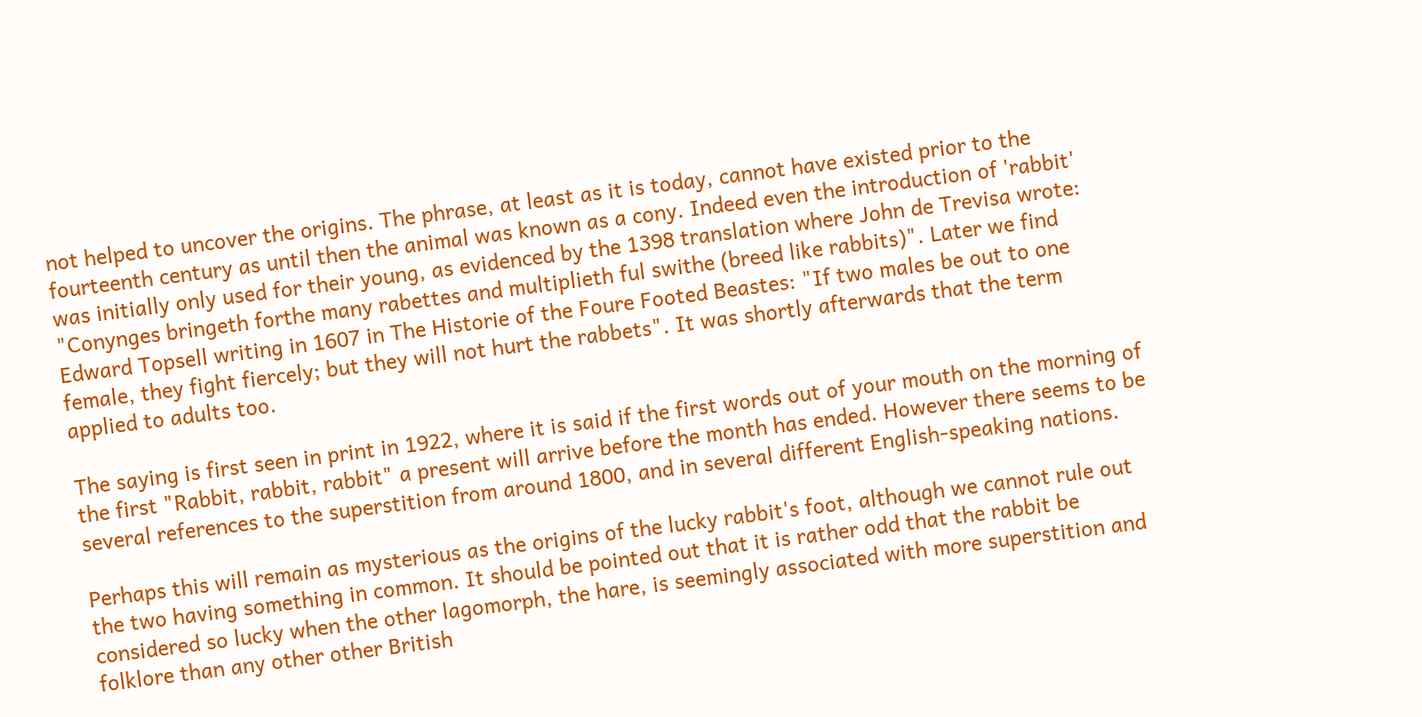not helped to uncover the origins. The phrase, at least as it is today, cannot have existed prior to the fourteenth century as until then the animal was known as a cony. Indeed even the introduction of 'rabbit' was initially only used for their young, as evidenced by the 1398 translation where John de Trevisa wrote: "Conynges bringeth forthe many rabettes and multiplieth ful swithe (breed like rabbits)". Later we find Edward Topsell writing in 1607 in The Historie of the Foure Footed Beastes: "If two males be out to one female, they fight fiercely; but they will not hurt the rabbets". It was shortly afterwards that the term applied to adults too.

The saying is first seen in print in 1922, where it is said if the first words out of your mouth on the morning of the first "Rabbit, rabbit, rabbit" a present will arrive before the month has ended. However there seems to be several references to the superstition from around 1800, and in several different English-speaking nations.

Perhaps this will remain as mysterious as the origins of the lucky rabbit's foot, although we cannot rule out the two having something in common. It should be pointed out that it is rather odd that the rabbit be considered so lucky when the other lagomorph, the hare, is seemingly associated with more superstition and folklore than any other other British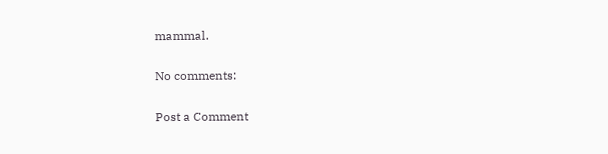mammal.

No comments:

Post a Comment